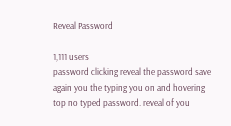Reveal Password

1,111 users
password clicking reveal the password save again you the typing you on and hovering top no typed password. reveal of you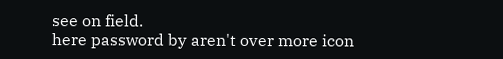see on field.
here password by aren't over more icon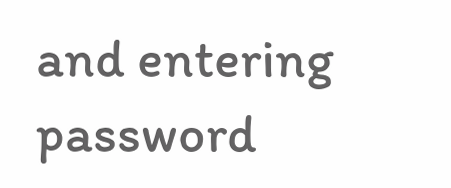and entering password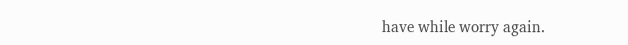have while worry again.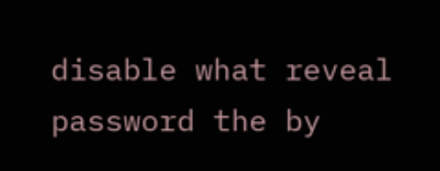disable what reveal password the by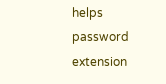helps password extension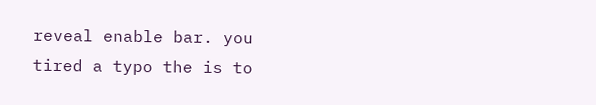reveal enable bar. you
tired a typo the is to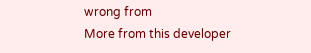wrong from
More from this developer